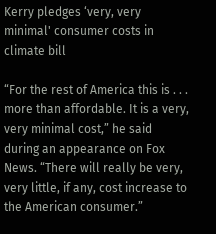Kerry pledges ‘very, very minimal' consumer costs in climate bill

“For the rest of America this is . . . more than affordable. It is a very, very minimal cost,” he said during an appearance on Fox News. “There will really be very, very little, if any, cost increase to the American consumer.”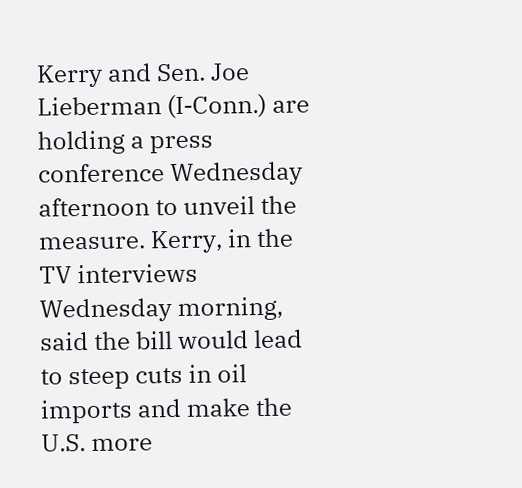Kerry and Sen. Joe Lieberman (I-Conn.) are holding a press conference Wednesday afternoon to unveil the measure. Kerry, in the TV interviews Wednesday morning, said the bill would lead to steep cuts in oil imports and make the U.S. more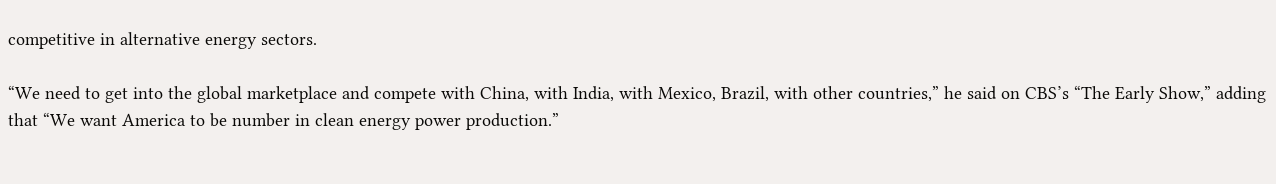competitive in alternative energy sectors.

“We need to get into the global marketplace and compete with China, with India, with Mexico, Brazil, with other countries,” he said on CBS’s “The Early Show,” adding that “We want America to be number in clean energy power production.”